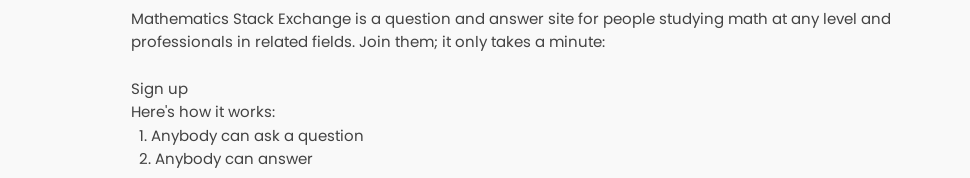Mathematics Stack Exchange is a question and answer site for people studying math at any level and professionals in related fields. Join them; it only takes a minute:

Sign up
Here's how it works:
  1. Anybody can ask a question
  2. Anybody can answer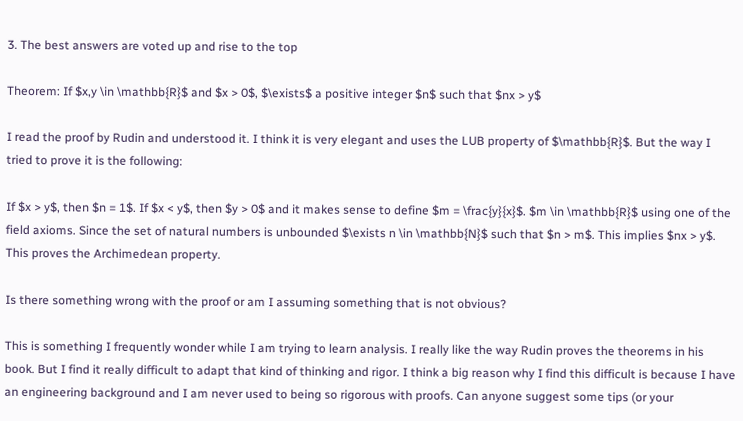3. The best answers are voted up and rise to the top

Theorem: If $x,y \in \mathbb{R}$ and $x > 0$, $\exists$ a positive integer $n$ such that $nx > y$

I read the proof by Rudin and understood it. I think it is very elegant and uses the LUB property of $\mathbb{R}$. But the way I tried to prove it is the following:

If $x > y$, then $n = 1$. If $x < y$, then $y > 0$ and it makes sense to define $m = \frac{y}{x}$. $m \in \mathbb{R}$ using one of the field axioms. Since the set of natural numbers is unbounded $\exists n \in \mathbb{N}$ such that $n > m$. This implies $nx > y$. This proves the Archimedean property.

Is there something wrong with the proof or am I assuming something that is not obvious?

This is something I frequently wonder while I am trying to learn analysis. I really like the way Rudin proves the theorems in his book. But I find it really difficult to adapt that kind of thinking and rigor. I think a big reason why I find this difficult is because I have an engineering background and I am never used to being so rigorous with proofs. Can anyone suggest some tips (or your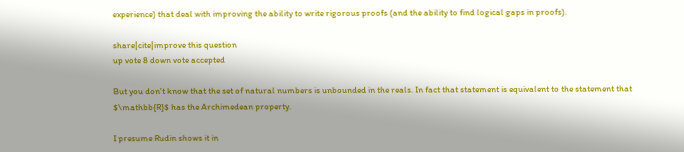experience) that deal with improving the ability to write rigorous proofs (and the ability to find logical gaps in proofs).

share|cite|improve this question
up vote 8 down vote accepted

But you don't know that the set of natural numbers is unbounded in the reals. In fact that statement is equivalent to the statement that $\mathbb{R}$ has the Archimedean property.

I presume Rudin shows it in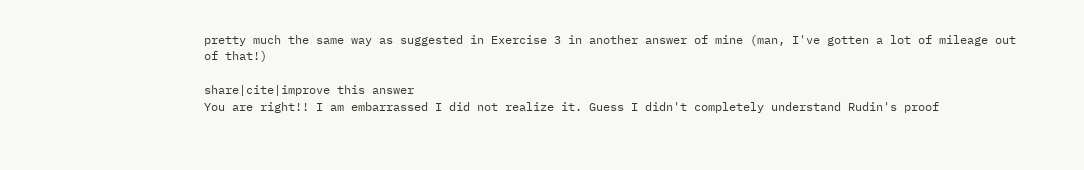pretty much the same way as suggested in Exercise 3 in another answer of mine (man, I've gotten a lot of mileage out of that!)

share|cite|improve this answer
You are right!! I am embarrassed I did not realize it. Guess I didn't completely understand Rudin's proof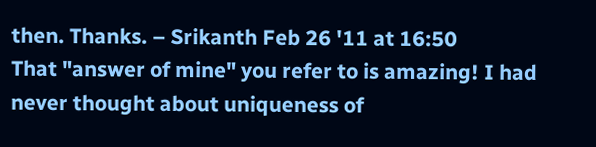then. Thanks. – Srikanth Feb 26 '11 at 16:50
That "answer of mine" you refer to is amazing! I had never thought about uniqueness of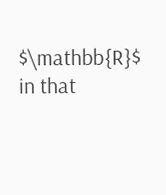$\mathbb{R}$ in that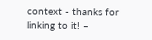context - thanks for linking to it! –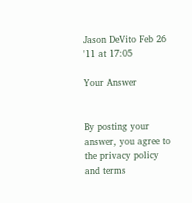Jason DeVito Feb 26 '11 at 17:05

Your Answer


By posting your answer, you agree to the privacy policy and terms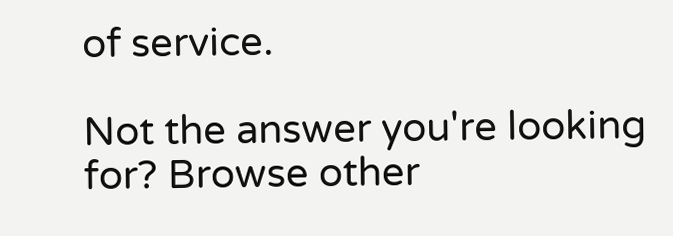of service.

Not the answer you're looking for? Browse other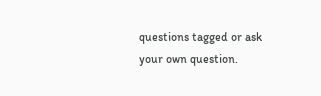questions tagged or ask your own question.